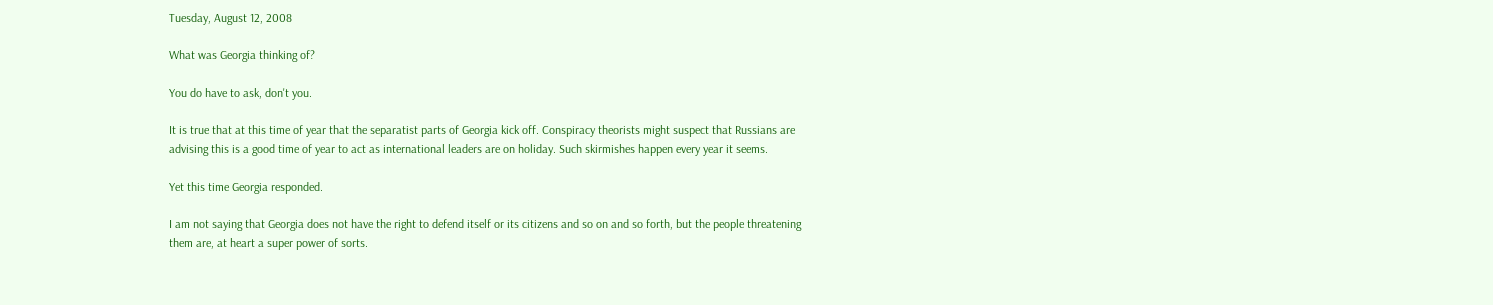Tuesday, August 12, 2008

What was Georgia thinking of?

You do have to ask, don't you.

It is true that at this time of year that the separatist parts of Georgia kick off. Conspiracy theorists might suspect that Russians are advising this is a good time of year to act as international leaders are on holiday. Such skirmishes happen every year it seems.

Yet this time Georgia responded.

I am not saying that Georgia does not have the right to defend itself or its citizens and so on and so forth, but the people threatening them are, at heart a super power of sorts.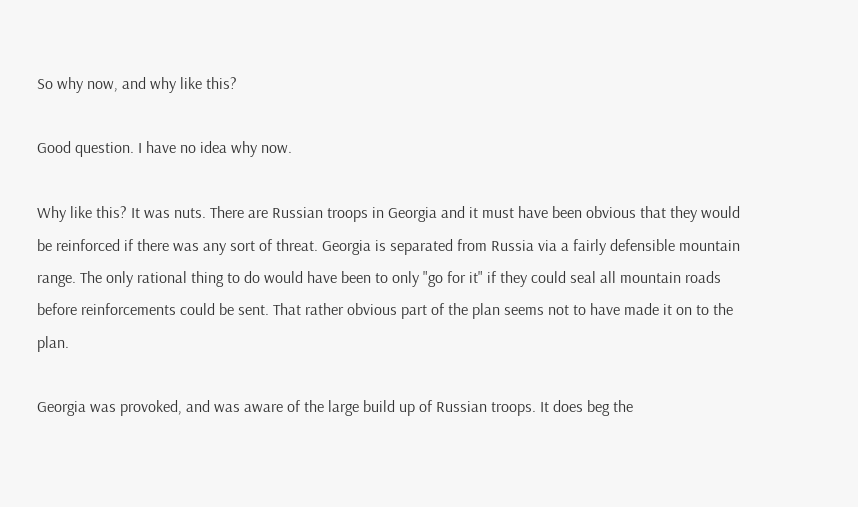So why now, and why like this?

Good question. I have no idea why now.

Why like this? It was nuts. There are Russian troops in Georgia and it must have been obvious that they would be reinforced if there was any sort of threat. Georgia is separated from Russia via a fairly defensible mountain range. The only rational thing to do would have been to only "go for it" if they could seal all mountain roads before reinforcements could be sent. That rather obvious part of the plan seems not to have made it on to the plan.

Georgia was provoked, and was aware of the large build up of Russian troops. It does beg the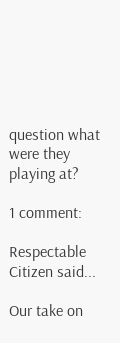question what were they playing at?

1 comment:

Respectable Citizen said...

Our take on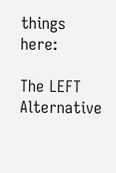things here:

The LEFT Alternative